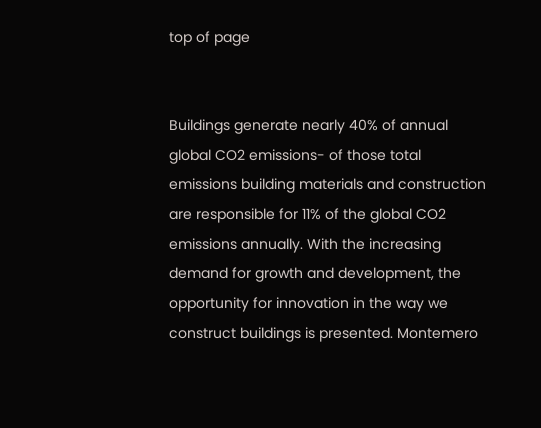top of page


Buildings generate nearly 40% of annual global CO2 emissions- of those total emissions building materials and construction are responsible for 11% of the global CO2 emissions annually. With the increasing demand for growth and development, the opportunity for innovation in the way we construct buildings is presented. Montemero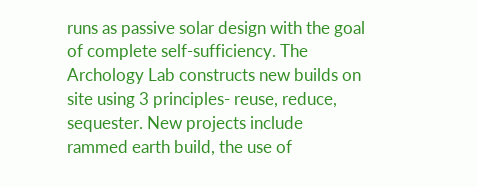runs as passive solar design with the goal of complete self-sufficiency. The Archology Lab constructs new builds on site using 3 principles- reuse, reduce, sequester. New projects include rammed earth build, the use of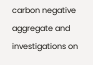carbon negative aggregate and investigations on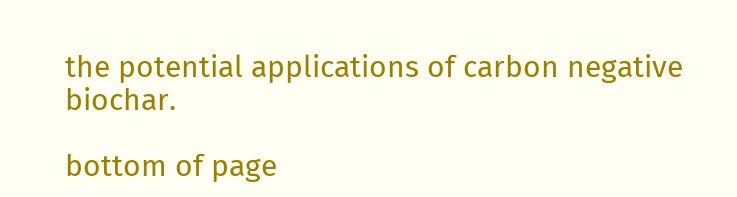the potential applications of carbon negative biochar.

bottom of page